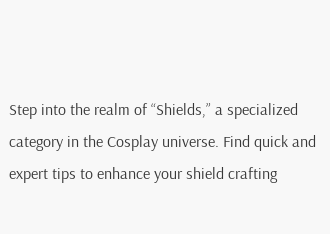Step into the realm of “Shields,” a specialized category in the Cosplay universe. Find quick and expert tips to enhance your shield crafting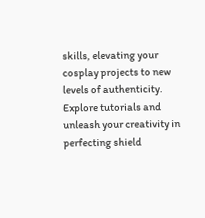skills, elevating your cosplay projects to new levels of authenticity. Explore tutorials and unleash your creativity in perfecting shield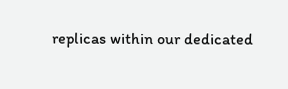replicas within our dedicated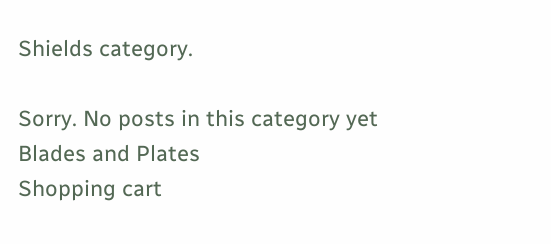Shields category.

Sorry. No posts in this category yet
Blades and Plates
Shopping cart